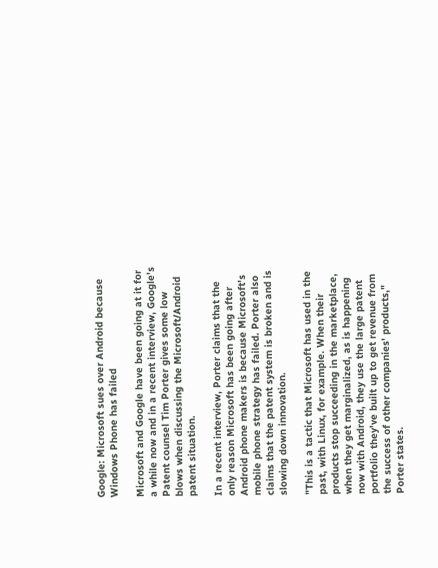Google: Microsoft sues over Android because Windows Phone has failed

Microsoft and Google have been going at it for a while now and in a recent interview, Google's Patent counsel Tim Porter gives some low blows when discussing the Microsoft/Android patent situation.

In a recent interview, Porter claims that the only reason Microsoft has been going after Android phone makers is because Microsoft's mobile phone strategy has failed. Porter also claims that the patent system is broken and is slowing down innovation.

"This is a tactic that Microsoft has used in the past, with Linux, for example. When their products stop succeeding in the marketplace, when they get marginalized, as is happening now with Android, they use the large patent portfolio they've built up to get revenue from the success of other companies' products," Porter states.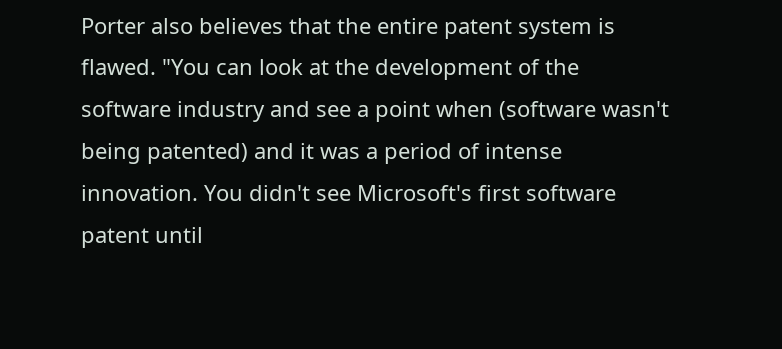Porter also believes that the entire patent system is flawed. "You can look at the development of the software industry and see a point when (software wasn't being patented) and it was a period of intense innovation. You didn't see Microsoft's first software patent until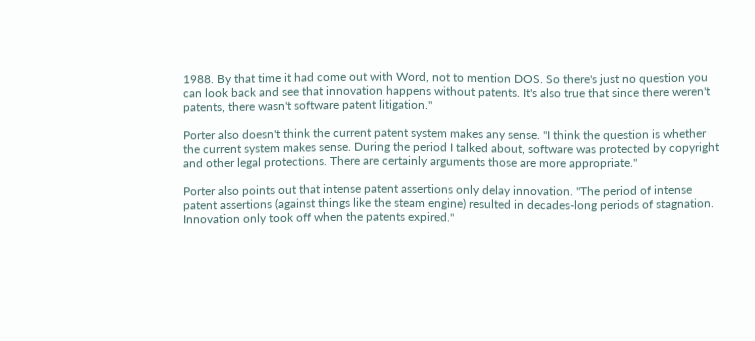1988. By that time it had come out with Word, not to mention DOS. So there's just no question you can look back and see that innovation happens without patents. It's also true that since there weren't patents, there wasn't software patent litigation."

Porter also doesn't think the current patent system makes any sense. "I think the question is whether the current system makes sense. During the period I talked about, software was protected by copyright and other legal protections. There are certainly arguments those are more appropriate."

Porter also points out that intense patent assertions only delay innovation. "The period of intense patent assertions (against things like the steam engine) resulted in decades-long periods of stagnation. Innovation only took off when the patents expired."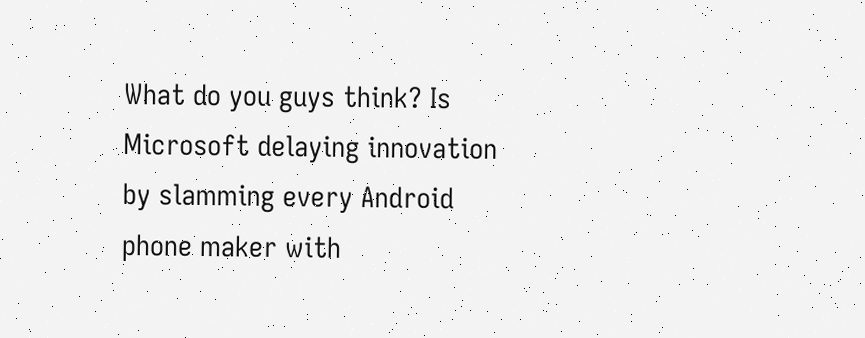What do you guys think? Is Microsoft delaying innovation by slamming every Android phone maker with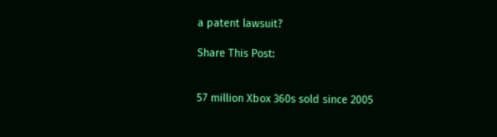a patent lawsuit?

Share This Post:


57 million Xbox 360s sold since 2005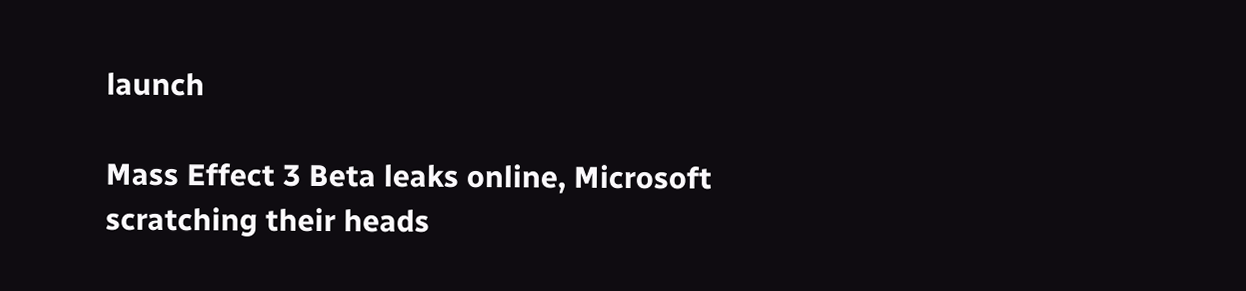launch

Mass Effect 3 Beta leaks online, Microsoft scratching their heads